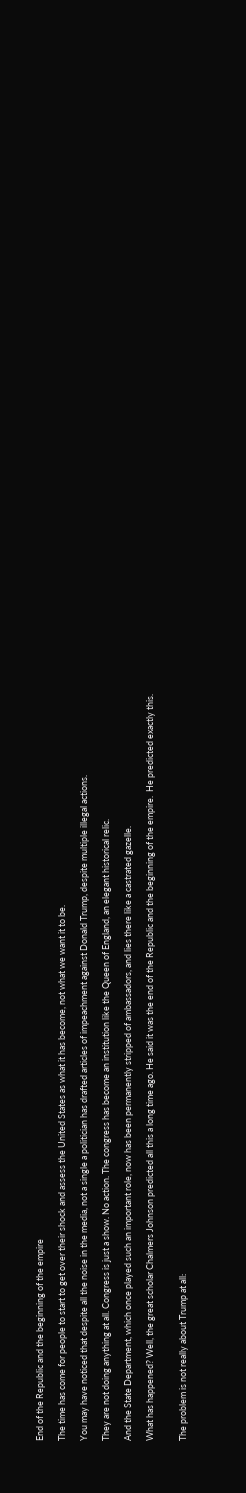End of the Republic and the beginning of the empire

The time has come for people to start to get over their shock and assess the United States as what it has become, not what we want it to be.

You may have noticed that despite all the noise in the media, not a single a politician has drafted articles of impeachment against Donald Trump, despite multiple illegal actions.

They are not doing anything at all. Congress is just a show. No action. The congress has become an institution like the Queen of England, an elegant historical relic.

And the State Department, which once played such an important role, now has been permanently stripped of ambassadors, and lies there like a castrated gazelle.

What has happened? Well, the great scholar Chalmers Johnson predicted all this a long time ago. He said it was the end of the Republic and the beginning of the empire.  He predicted exactly this.


The problem is not really about Trump at all: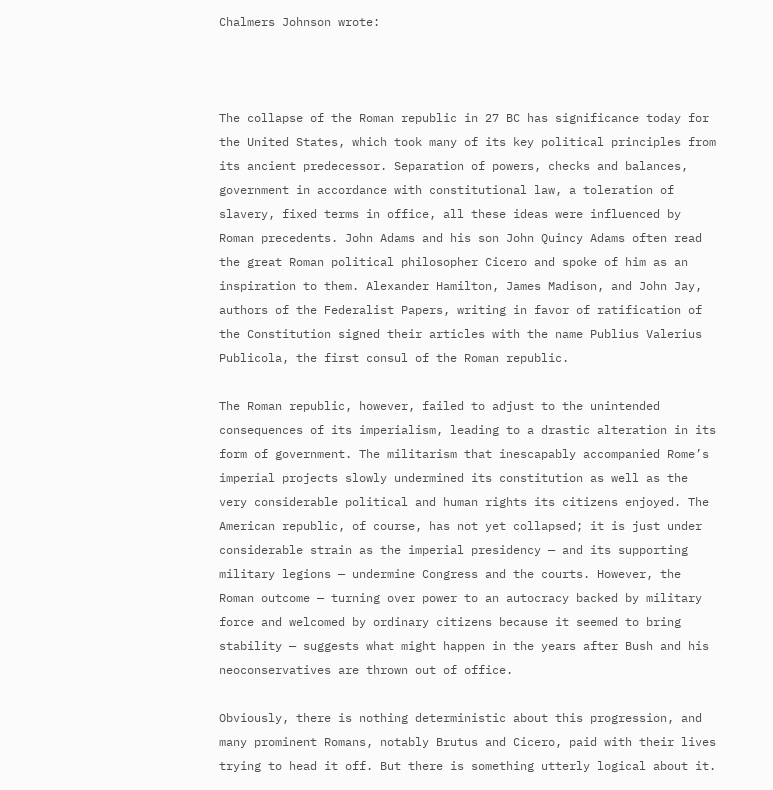Chalmers Johnson wrote:



The collapse of the Roman republic in 27 BC has significance today for the United States, which took many of its key political principles from its ancient predecessor. Separation of powers, checks and balances, government in accordance with constitutional law, a toleration of slavery, fixed terms in office, all these ideas were influenced by Roman precedents. John Adams and his son John Quincy Adams often read the great Roman political philosopher Cicero and spoke of him as an inspiration to them. Alexander Hamilton, James Madison, and John Jay, authors of the Federalist Papers, writing in favor of ratification of the Constitution signed their articles with the name Publius Valerius Publicola, the first consul of the Roman republic.

The Roman republic, however, failed to adjust to the unintended consequences of its imperialism, leading to a drastic alteration in its form of government. The militarism that inescapably accompanied Rome’s imperial projects slowly undermined its constitution as well as the very considerable political and human rights its citizens enjoyed. The American republic, of course, has not yet collapsed; it is just under considerable strain as the imperial presidency — and its supporting military legions — undermine Congress and the courts. However, the Roman outcome — turning over power to an autocracy backed by military force and welcomed by ordinary citizens because it seemed to bring stability — suggests what might happen in the years after Bush and his neoconservatives are thrown out of office.

Obviously, there is nothing deterministic about this progression, and many prominent Romans, notably Brutus and Cicero, paid with their lives trying to head it off. But there is something utterly logical about it.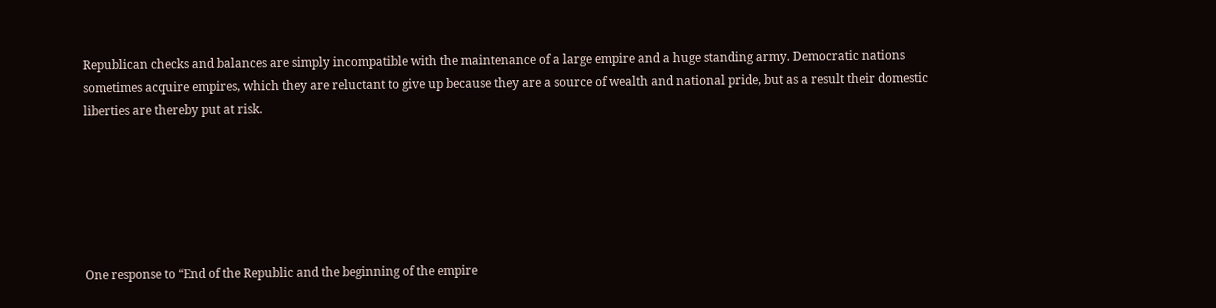Republican checks and balances are simply incompatible with the maintenance of a large empire and a huge standing army. Democratic nations sometimes acquire empires, which they are reluctant to give up because they are a source of wealth and national pride, but as a result their domestic liberties are thereby put at risk.






One response to “End of the Republic and the beginning of the empire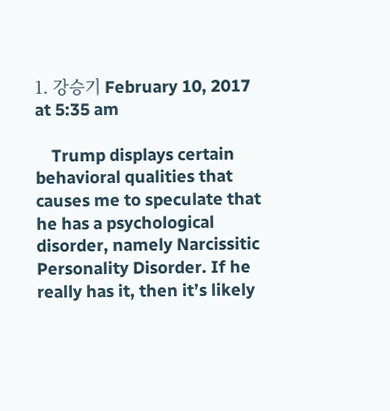1. 강승기 February 10, 2017 at 5:35 am

    Trump displays certain behavioral qualities that causes me to speculate that he has a psychological disorder, namely Narcissitic Personality Disorder. If he really has it, then it’s likely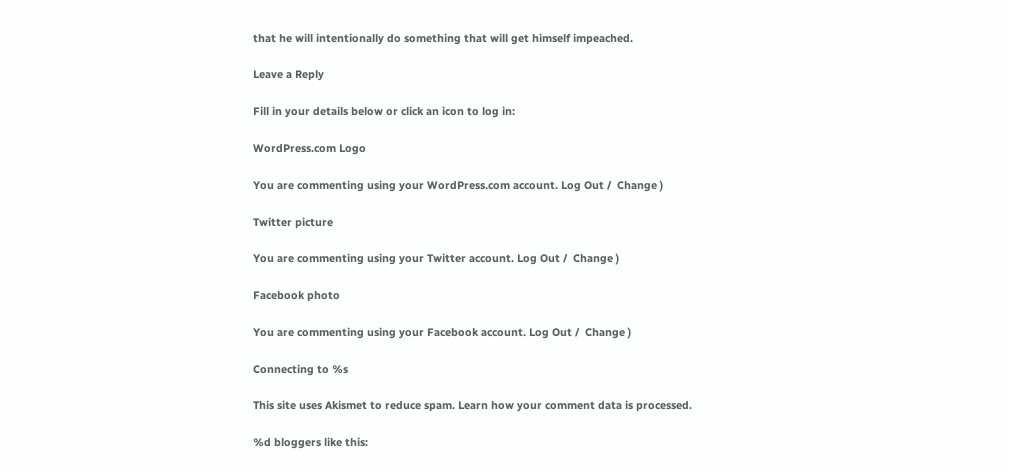that he will intentionally do something that will get himself impeached.

Leave a Reply

Fill in your details below or click an icon to log in:

WordPress.com Logo

You are commenting using your WordPress.com account. Log Out /  Change )

Twitter picture

You are commenting using your Twitter account. Log Out /  Change )

Facebook photo

You are commenting using your Facebook account. Log Out /  Change )

Connecting to %s

This site uses Akismet to reduce spam. Learn how your comment data is processed.

%d bloggers like this: